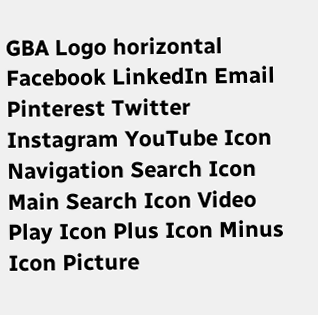GBA Logo horizontal Facebook LinkedIn Email Pinterest Twitter Instagram YouTube Icon Navigation Search Icon Main Search Icon Video Play Icon Plus Icon Minus Icon Picture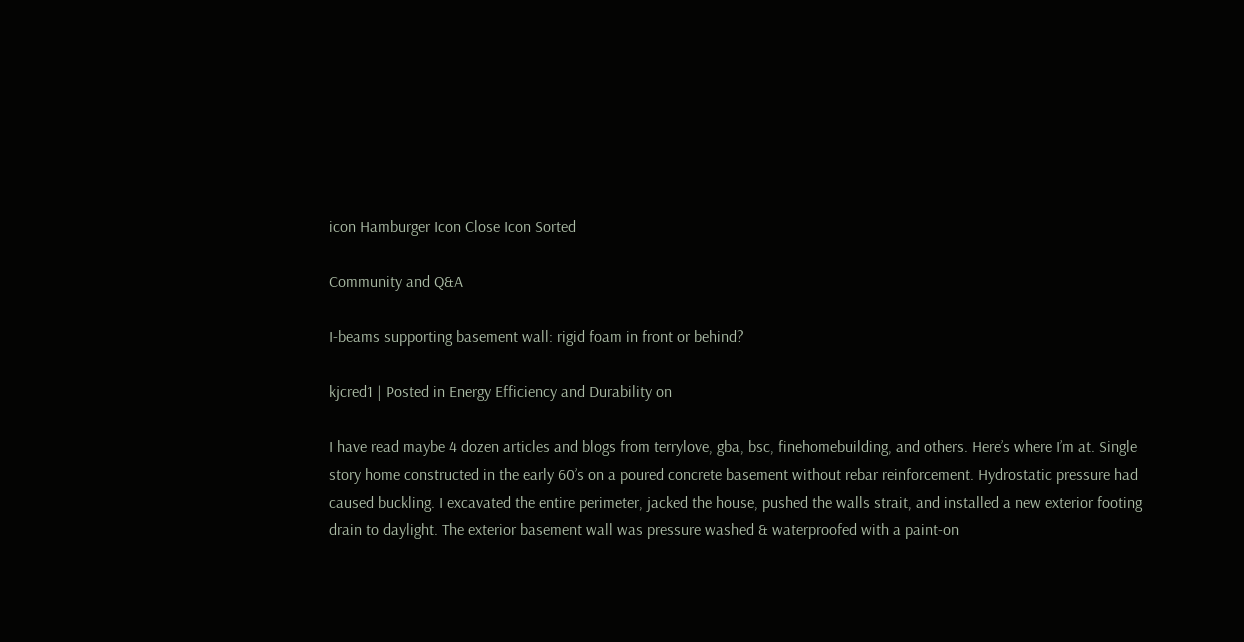icon Hamburger Icon Close Icon Sorted

Community and Q&A

I-beams supporting basement wall: rigid foam in front or behind?

kjcred1 | Posted in Energy Efficiency and Durability on

I have read maybe 4 dozen articles and blogs from terrylove, gba, bsc, finehomebuilding, and others. Here’s where I’m at. Single story home constructed in the early 60’s on a poured concrete basement without rebar reinforcement. Hydrostatic pressure had caused buckling. I excavated the entire perimeter, jacked the house, pushed the walls strait, and installed a new exterior footing drain to daylight. The exterior basement wall was pressure washed & waterproofed with a paint-on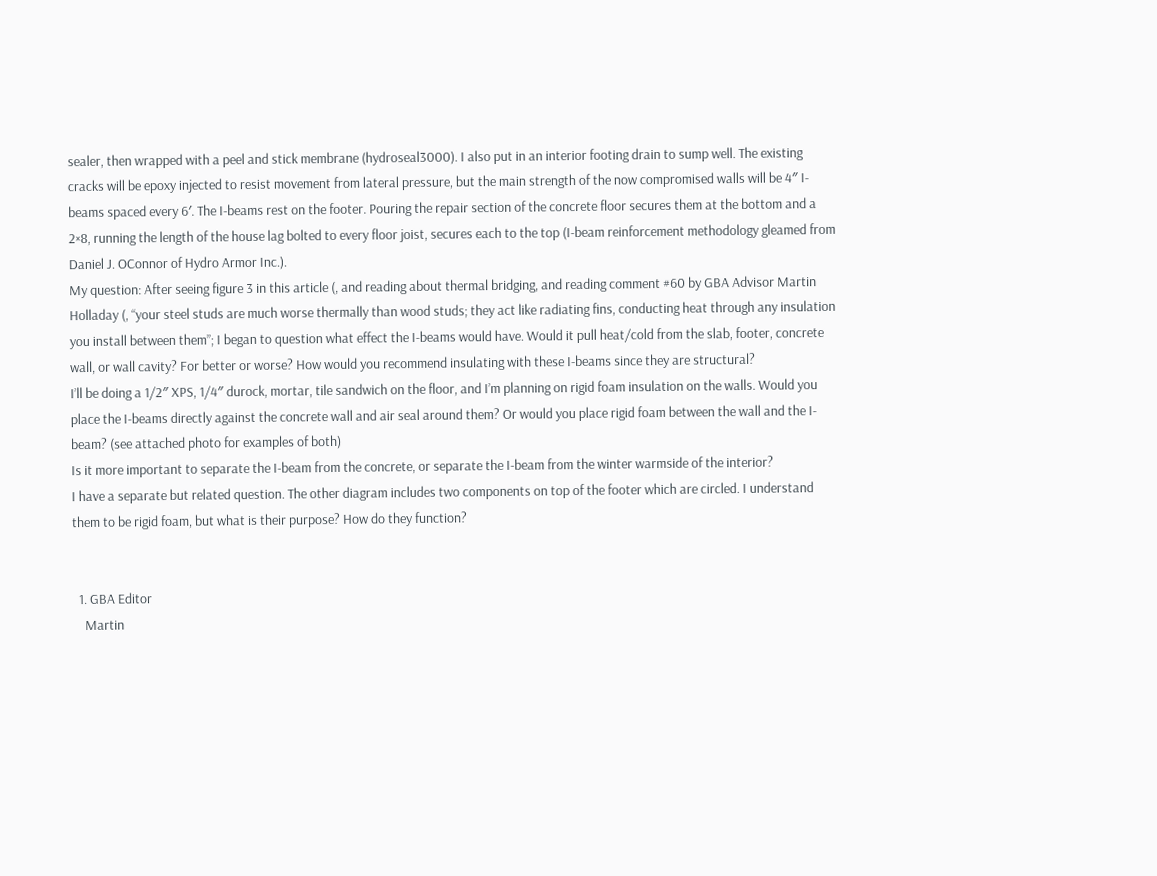sealer, then wrapped with a peel and stick membrane (hydroseal3000). I also put in an interior footing drain to sump well. The existing cracks will be epoxy injected to resist movement from lateral pressure, but the main strength of the now compromised walls will be 4″ I-beams spaced every 6′. The I-beams rest on the footer. Pouring the repair section of the concrete floor secures them at the bottom and a 2×8, running the length of the house lag bolted to every floor joist, secures each to the top (I-beam reinforcement methodology gleamed from Daniel J. OConnor of Hydro Armor Inc.).
My question: After seeing figure 3 in this article (, and reading about thermal bridging, and reading comment #60 by GBA Advisor Martin Holladay (, “your steel studs are much worse thermally than wood studs; they act like radiating fins, conducting heat through any insulation you install between them”; I began to question what effect the I-beams would have. Would it pull heat/cold from the slab, footer, concrete wall, or wall cavity? For better or worse? How would you recommend insulating with these I-beams since they are structural?
I’ll be doing a 1/2″ XPS, 1/4″ durock, mortar, tile sandwich on the floor, and I’m planning on rigid foam insulation on the walls. Would you place the I-beams directly against the concrete wall and air seal around them? Or would you place rigid foam between the wall and the I-beam? (see attached photo for examples of both)
Is it more important to separate the I-beam from the concrete, or separate the I-beam from the winter warmside of the interior?
I have a separate but related question. The other diagram includes two components on top of the footer which are circled. I understand them to be rigid foam, but what is their purpose? How do they function?


  1. GBA Editor
    Martin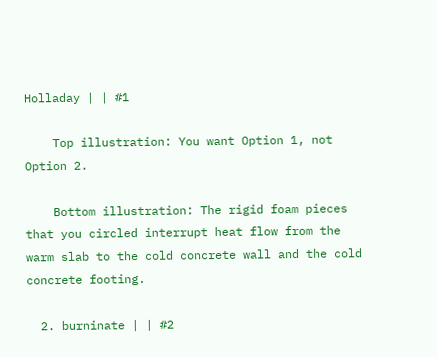Holladay | | #1

    Top illustration: You want Option 1, not Option 2.

    Bottom illustration: The rigid foam pieces that you circled interrupt heat flow from the warm slab to the cold concrete wall and the cold concrete footing.

  2. burninate | | #2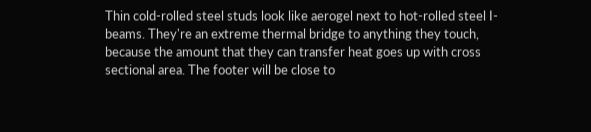Thin cold-rolled steel studs look like aerogel next to hot-rolled steel I-beams. They're an extreme thermal bridge to anything they touch, because the amount that they can transfer heat goes up with cross sectional area. The footer will be close to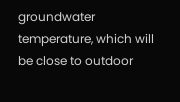groundwater temperature, which will be close to outdoor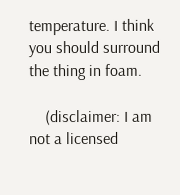temperature. I think you should surround the thing in foam.

    (disclaimer: I am not a licensed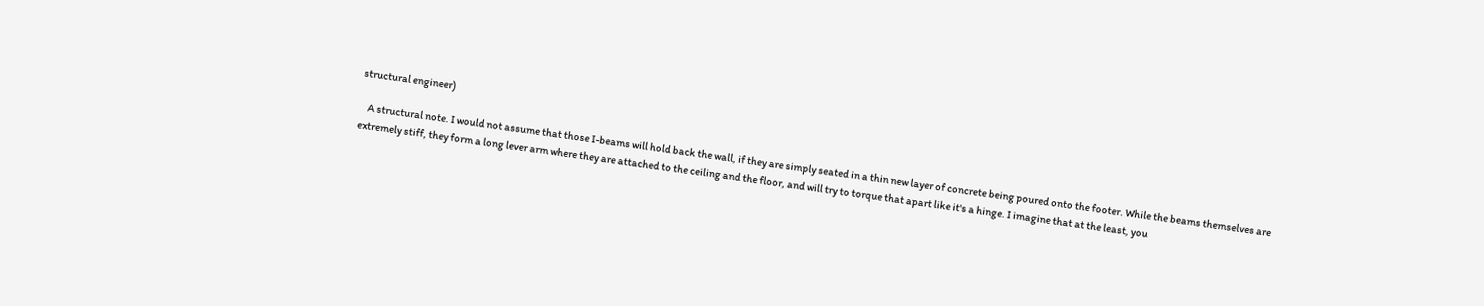structural engineer)

    A structural note. I would not assume that those I-beams will hold back the wall, if they are simply seated in a thin new layer of concrete being poured onto the footer. While the beams themselves are extremely stiff, they form a long lever arm where they are attached to the ceiling and the floor, and will try to torque that apart like it's a hinge. I imagine that at the least, you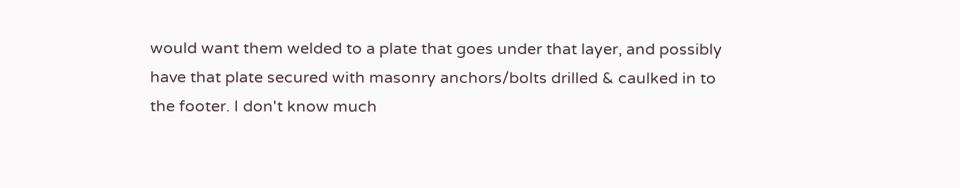would want them welded to a plate that goes under that layer, and possibly have that plate secured with masonry anchors/bolts drilled & caulked in to the footer. I don't know much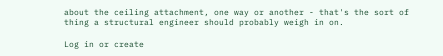about the ceiling attachment, one way or another - that's the sort of thing a structural engineer should probably weigh in on.

Log in or create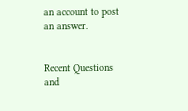an account to post an answer.


Recent Questions and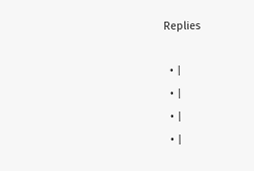Replies

  • |
  • |
  • |
  • |